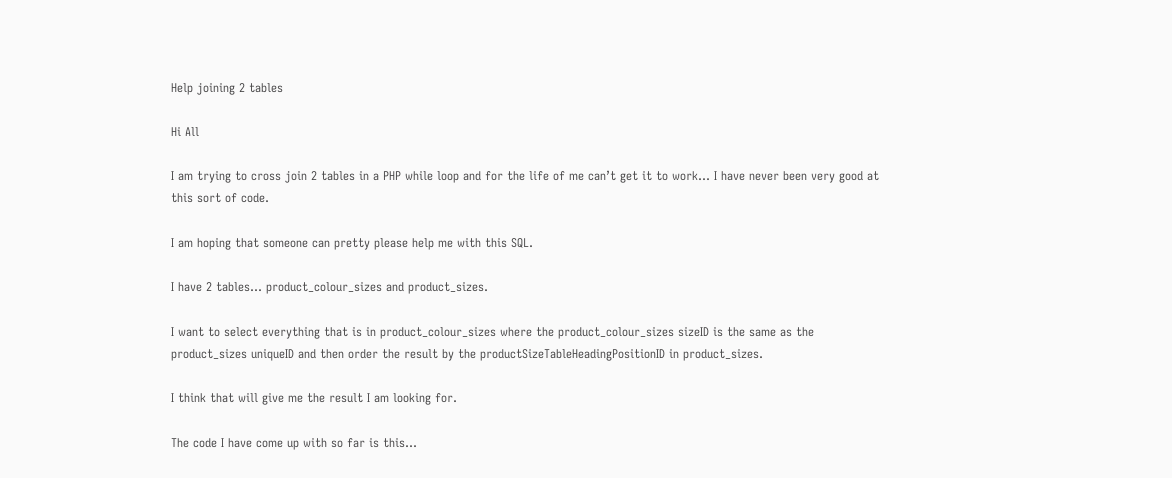Help joining 2 tables

Hi All

I am trying to cross join 2 tables in a PHP while loop and for the life of me can’t get it to work… I have never been very good at this sort of code.

I am hoping that someone can pretty please help me with this SQL.

I have 2 tables… product_colour_sizes and product_sizes.

I want to select everything that is in product_colour_sizes where the product_colour_sizes sizeID is the same as the product_sizes uniqueID and then order the result by the productSizeTableHeadingPositionID in product_sizes.

I think that will give me the result I am looking for.

The code I have come up with so far is this…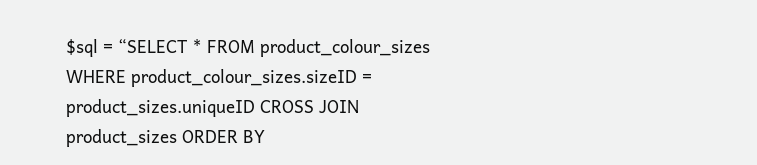$sql = “SELECT * FROM product_colour_sizes WHERE product_colour_sizes.sizeID = product_sizes.uniqueID CROSS JOIN product_sizes ORDER BY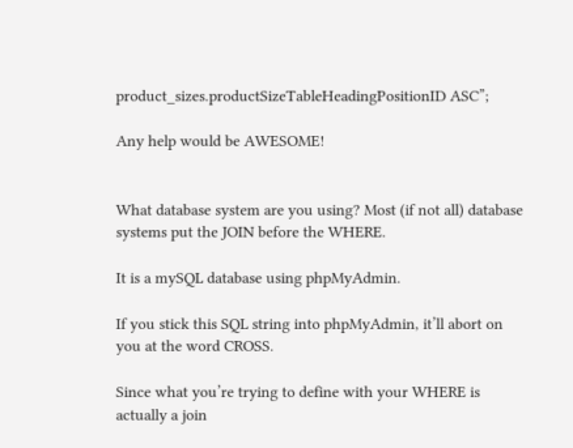product_sizes.productSizeTableHeadingPositionID ASC”;

Any help would be AWESOME!


What database system are you using? Most (if not all) database systems put the JOIN before the WHERE.

It is a mySQL database using phpMyAdmin.

If you stick this SQL string into phpMyAdmin, it’ll abort on you at the word CROSS.

Since what you’re trying to define with your WHERE is actually a join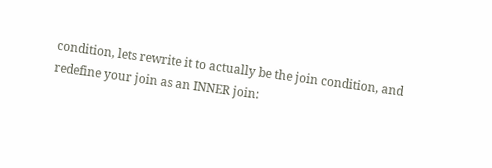condition, lets rewrite it to actually be the join condition, and redefine your join as an INNER join: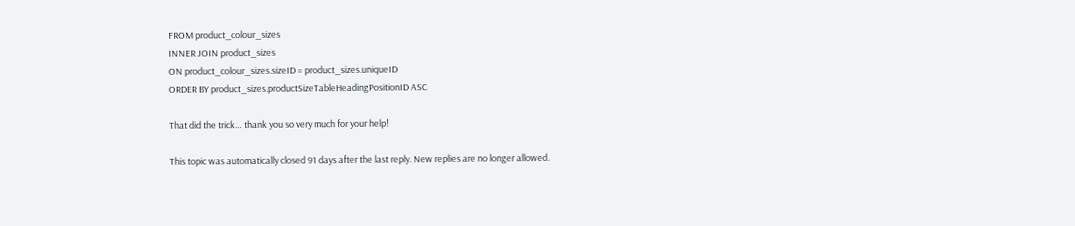FROM product_colour_sizes
INNER JOIN product_sizes
ON product_colour_sizes.sizeID = product_sizes.uniqueID
ORDER BY product_sizes.productSizeTableHeadingPositionID ASC

That did the trick… thank you so very much for your help!

This topic was automatically closed 91 days after the last reply. New replies are no longer allowed.